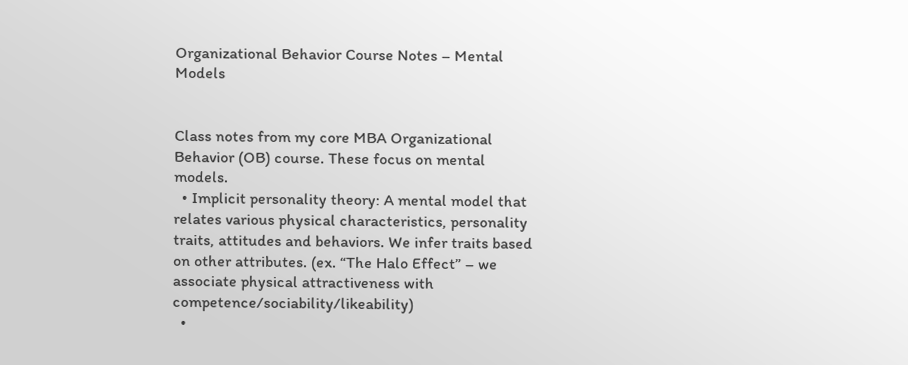Organizational Behavior Course Notes – Mental Models


Class notes from my core MBA Organizational Behavior (OB) course. These focus on mental models.
  • Implicit personality theory: A mental model that relates various physical characteristics, personality traits, attitudes and behaviors. We infer traits based on other attributes. (ex. “The Halo Effect” – we associate physical attractiveness with competence/sociability/likeability)
  •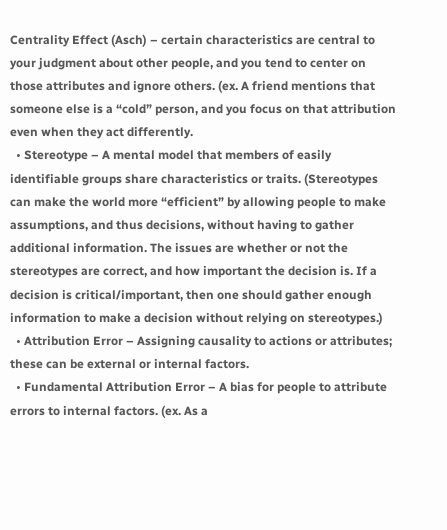Centrality Effect (Asch) – certain characteristics are central to your judgment about other people, and you tend to center on those attributes and ignore others. (ex. A friend mentions that someone else is a “cold” person, and you focus on that attribution even when they act differently.
  • Stereotype – A mental model that members of easily identifiable groups share characteristics or traits. (Stereotypes can make the world more “efficient” by allowing people to make assumptions, and thus decisions, without having to gather additional information. The issues are whether or not the stereotypes are correct, and how important the decision is. If a decision is critical/important, then one should gather enough information to make a decision without relying on stereotypes.)
  • Attribution Error – Assigning causality to actions or attributes; these can be external or internal factors.
  • Fundamental Attribution Error – A bias for people to attribute errors to internal factors. (ex. As a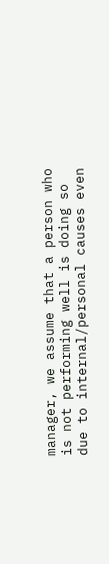manager, we assume that a person who is not performing well is doing so due to internal/personal causes even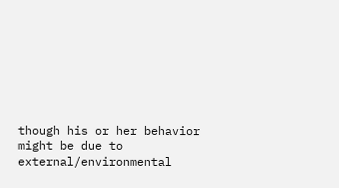though his or her behavior might be due to external/environmental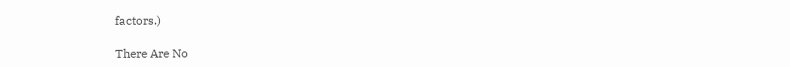factors.)

There Are No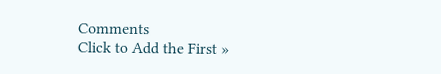Comments
Click to Add the First »